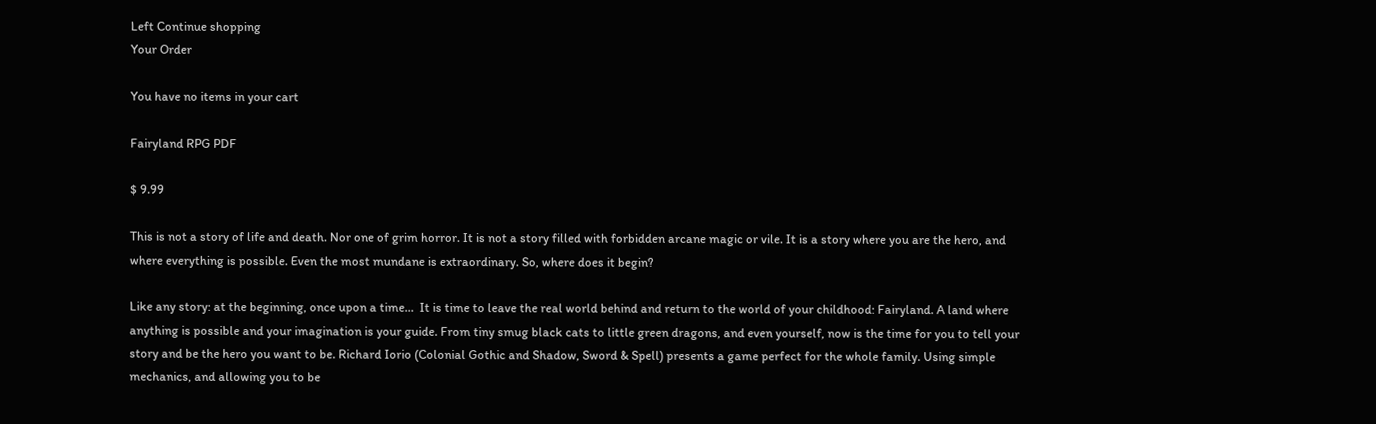Left Continue shopping
Your Order

You have no items in your cart

Fairyland RPG PDF

$ 9.99

This is not a story of life and death. Nor one of grim horror. It is not a story filled with forbidden arcane magic or vile. It is a story where you are the hero, and where everything is possible. Even the most mundane is extraordinary. So, where does it begin?

Like any story: at the beginning, once upon a time…  It is time to leave the real world behind and return to the world of your childhood: Fairyland. A land where anything is possible and your imagination is your guide. From tiny smug black cats to little green dragons, and even yourself, now is the time for you to tell your story and be the hero you want to be. Richard Iorio (Colonial Gothic and Shadow, Sword & Spell) presents a game perfect for the whole family. Using simple mechanics, and allowing you to be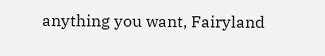anything you want, Fairyland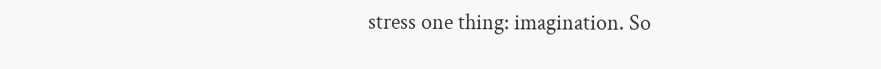stress one thing: imagination. So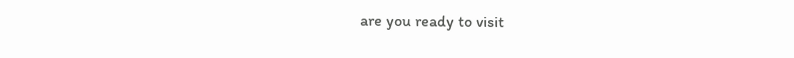are you ready to visit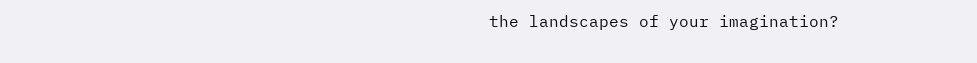the landscapes of your imagination?